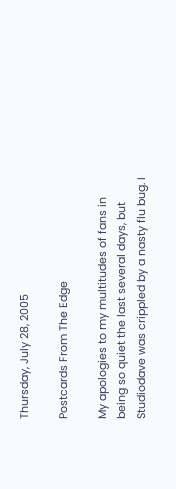Thursday, July 28, 2005

Postcards From The Edge

My apologies to my multitudes of fans in being so quiet the last several days, but Studiodave was crippled by a nasty flu bug. I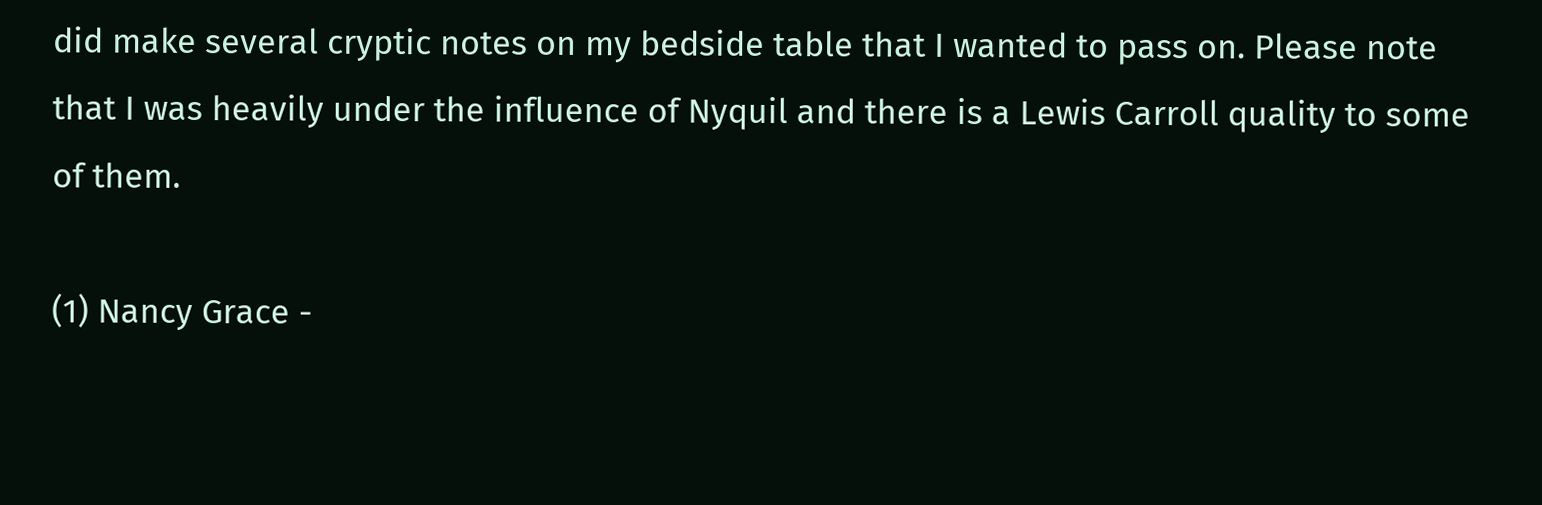did make several cryptic notes on my bedside table that I wanted to pass on. Please note that I was heavily under the influence of Nyquil and there is a Lewis Carroll quality to some of them.

(1) Nancy Grace -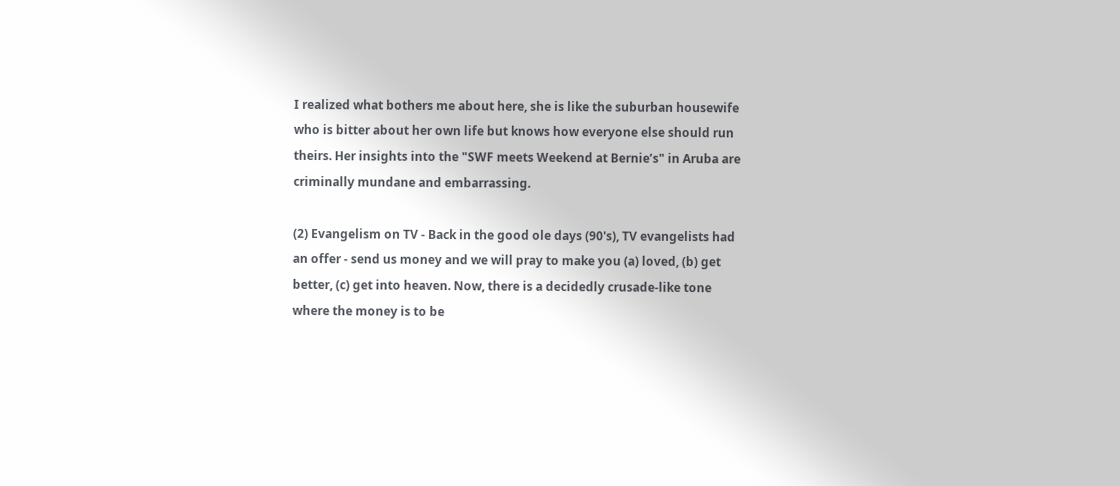I realized what bothers me about here, she is like the suburban housewife who is bitter about her own life but knows how everyone else should run theirs. Her insights into the "SWF meets Weekend at Bernie’s" in Aruba are criminally mundane and embarrassing.

(2) Evangelism on TV - Back in the good ole days (90's), TV evangelists had an offer - send us money and we will pray to make you (a) loved, (b) get better, (c) get into heaven. Now, there is a decidedly crusade-like tone where the money is to be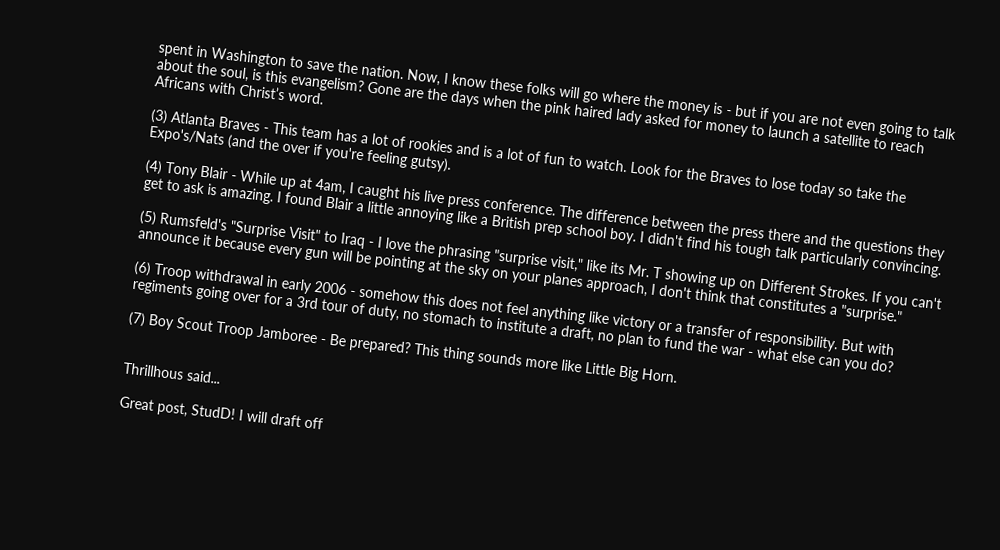spent in Washington to save the nation. Now, I know these folks will go where the money is - but if you are not even going to talk about the soul, is this evangelism? Gone are the days when the pink haired lady asked for money to launch a satellite to reach Africans with Christ’s word.

(3) Atlanta Braves - This team has a lot of rookies and is a lot of fun to watch. Look for the Braves to lose today so take the Expo's/Nats (and the over if you're feeling gutsy).

(4) Tony Blair - While up at 4am, I caught his live press conference. The difference between the press there and the questions they get to ask is amazing. I found Blair a little annoying like a British prep school boy. I didn't find his tough talk particularly convincing.

(5) Rumsfeld's "Surprise Visit" to Iraq - I love the phrasing "surprise visit," like its Mr. T showing up on Different Strokes. If you can't announce it because every gun will be pointing at the sky on your planes approach, I don't think that constitutes a "surprise."

(6) Troop withdrawal in early 2006 - somehow this does not feel anything like victory or a transfer of responsibility. But with regiments going over for a 3rd tour of duty, no stomach to institute a draft, no plan to fund the war - what else can you do?

(7) Boy Scout Troop Jamboree - Be prepared? This thing sounds more like Little Big Horn.


Thrillhous said...

Great post, StudD! I will draft off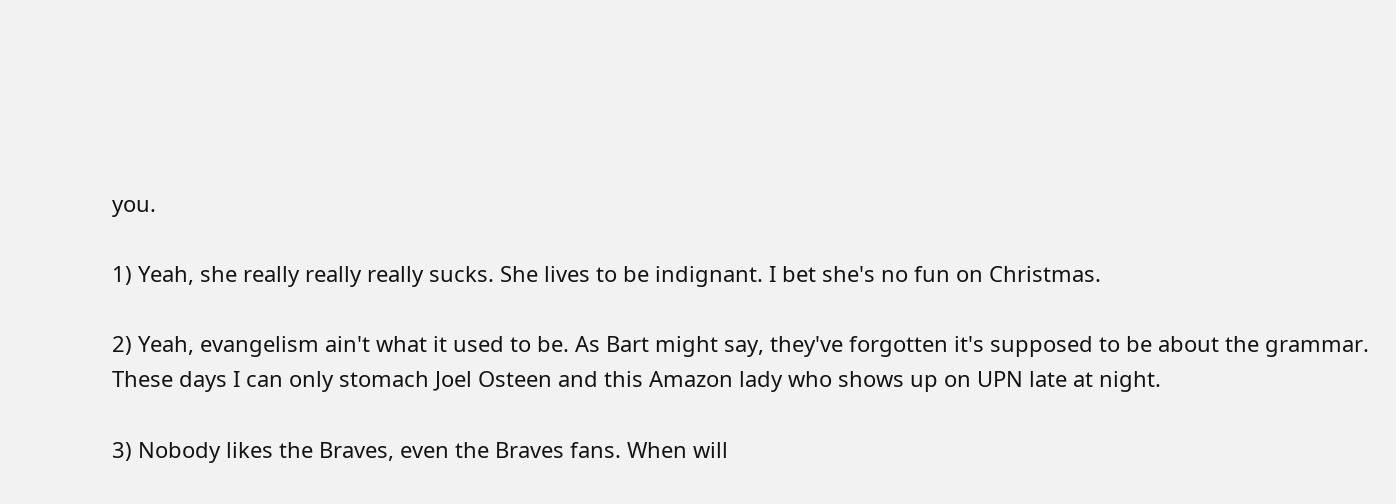you.

1) Yeah, she really really really sucks. She lives to be indignant. I bet she's no fun on Christmas.

2) Yeah, evangelism ain't what it used to be. As Bart might say, they've forgotten it's supposed to be about the grammar. These days I can only stomach Joel Osteen and this Amazon lady who shows up on UPN late at night.

3) Nobody likes the Braves, even the Braves fans. When will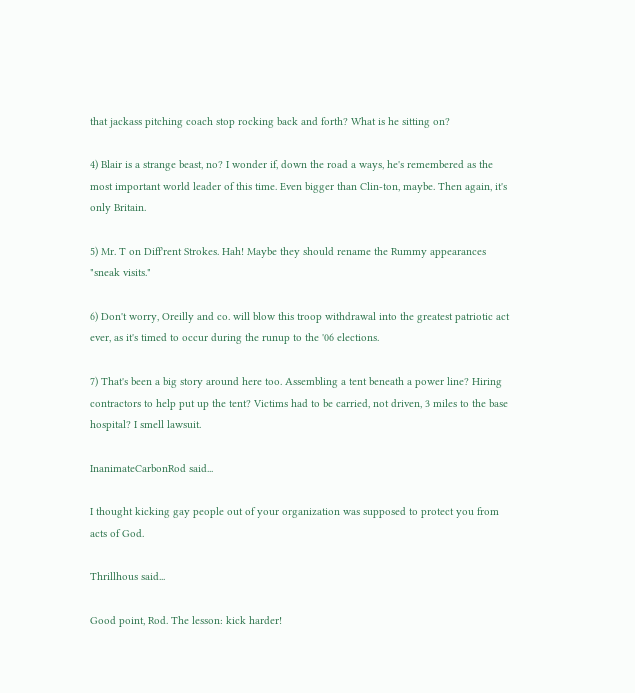that jackass pitching coach stop rocking back and forth? What is he sitting on?

4) Blair is a strange beast, no? I wonder if, down the road a ways, he's remembered as the most important world leader of this time. Even bigger than Clin-ton, maybe. Then again, it's only Britain.

5) Mr. T on Diff'rent Strokes. Hah! Maybe they should rename the Rummy appearances "sneak visits."

6) Don't worry, Oreilly and co. will blow this troop withdrawal into the greatest patriotic act ever, as it's timed to occur during the runup to the '06 elections.

7) That's been a big story around here too. Assembling a tent beneath a power line? Hiring contractors to help put up the tent? Victims had to be carried, not driven, 3 miles to the base hospital? I smell lawsuit.

InanimateCarbonRod said...

I thought kicking gay people out of your organization was supposed to protect you from acts of God.

Thrillhous said...

Good point, Rod. The lesson: kick harder!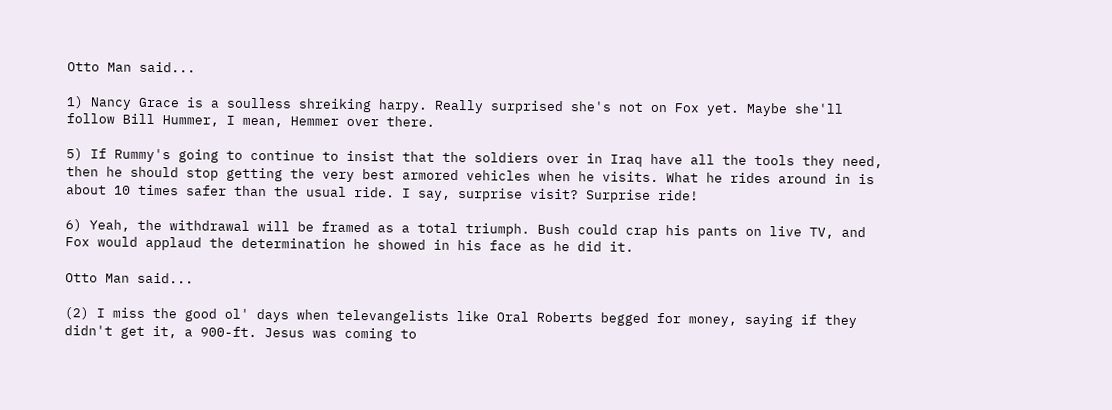Otto Man said...

1) Nancy Grace is a soulless shreiking harpy. Really surprised she's not on Fox yet. Maybe she'll follow Bill Hummer, I mean, Hemmer over there.

5) If Rummy's going to continue to insist that the soldiers over in Iraq have all the tools they need, then he should stop getting the very best armored vehicles when he visits. What he rides around in is about 10 times safer than the usual ride. I say, surprise visit? Surprise ride!

6) Yeah, the withdrawal will be framed as a total triumph. Bush could crap his pants on live TV, and Fox would applaud the determination he showed in his face as he did it.

Otto Man said...

(2) I miss the good ol' days when televangelists like Oral Roberts begged for money, saying if they didn't get it, a 900-ft. Jesus was coming to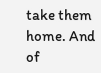take them home. And of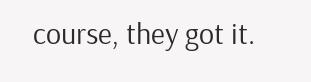course, they got it.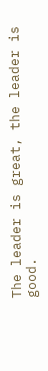The leader is great, the leader is good.